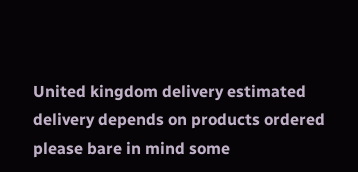United kingdom delivery estimated delivery depends on products ordered please bare in mind some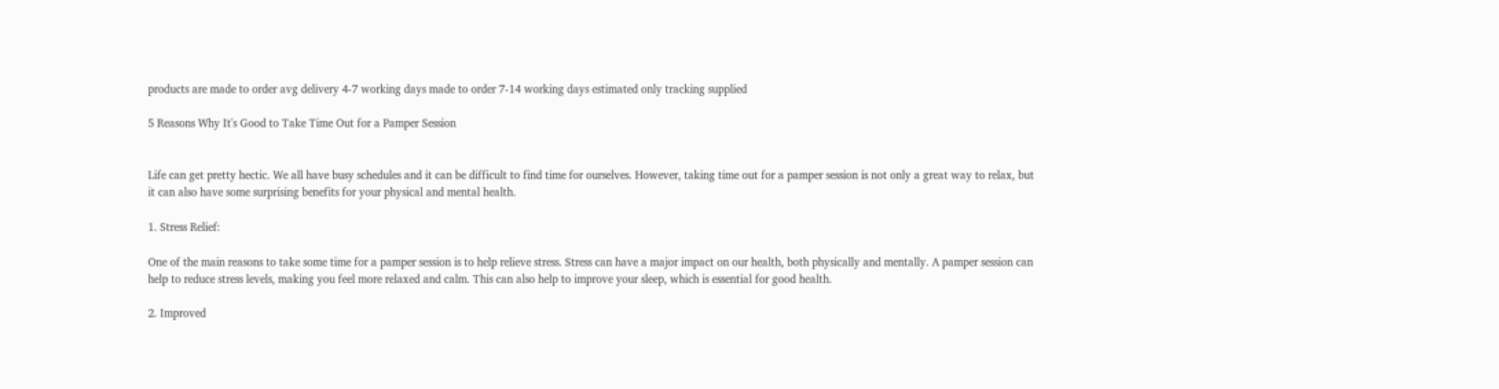products are made to order avg delivery 4-7 working days made to order 7-14 working days estimated only tracking supplied

5 Reasons Why It's Good to Take Time Out for a Pamper Session


Life can get pretty hectic. We all have busy schedules and it can be difficult to find time for ourselves. However, taking time out for a pamper session is not only a great way to relax, but it can also have some surprising benefits for your physical and mental health.

1. Stress Relief:

One of the main reasons to take some time for a pamper session is to help relieve stress. Stress can have a major impact on our health, both physically and mentally. A pamper session can help to reduce stress levels, making you feel more relaxed and calm. This can also help to improve your sleep, which is essential for good health.

2. Improved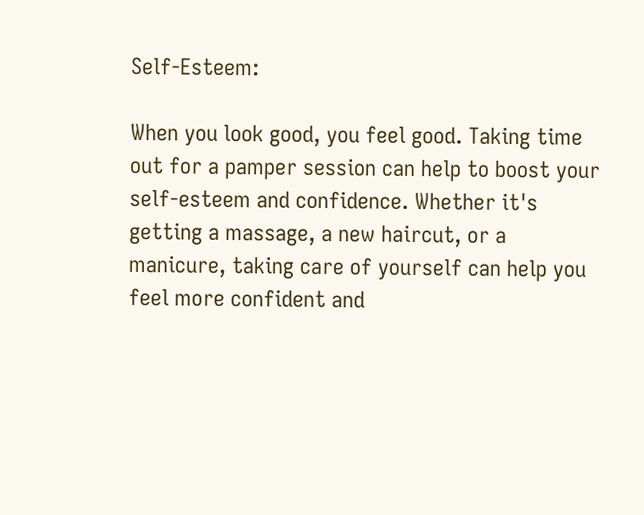Self-Esteem:

When you look good, you feel good. Taking time out for a pamper session can help to boost your self-esteem and confidence. Whether it's getting a massage, a new haircut, or a manicure, taking care of yourself can help you feel more confident and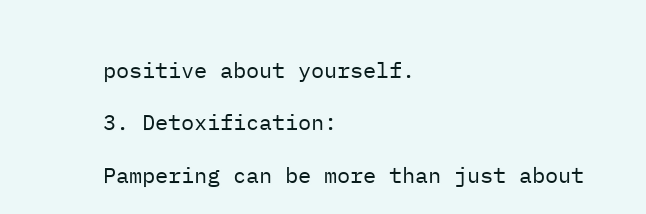positive about yourself.

3. Detoxification:

Pampering can be more than just about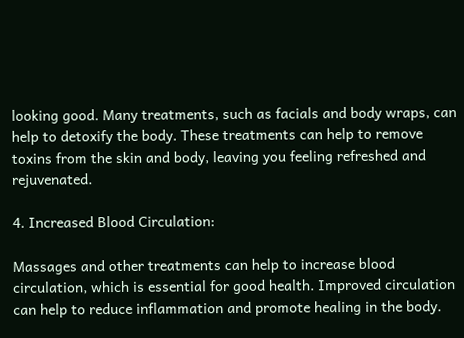looking good. Many treatments, such as facials and body wraps, can help to detoxify the body. These treatments can help to remove toxins from the skin and body, leaving you feeling refreshed and rejuvenated.

4. Increased Blood Circulation:

Massages and other treatments can help to increase blood circulation, which is essential for good health. Improved circulation can help to reduce inflammation and promote healing in the body.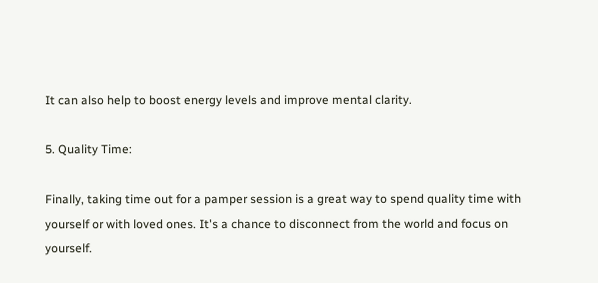It can also help to boost energy levels and improve mental clarity.

5. Quality Time:

Finally, taking time out for a pamper session is a great way to spend quality time with yourself or with loved ones. It's a chance to disconnect from the world and focus on yourself.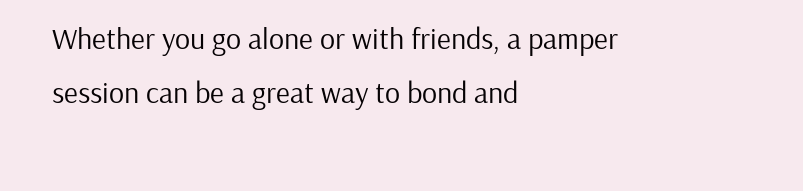Whether you go alone or with friends, a pamper session can be a great way to bond and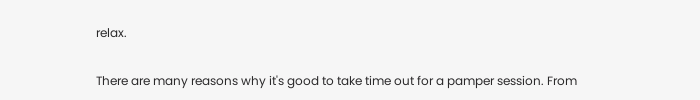relax.


There are many reasons why it's good to take time out for a pamper session. From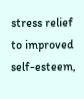stress relief to improved self-esteem,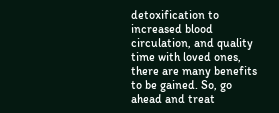detoxification to increased blood circulation, and quality time with loved ones, there are many benefits to be gained. So, go ahead and treat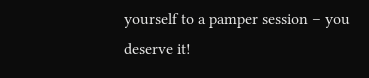yourself to a pamper session – you deserve it!